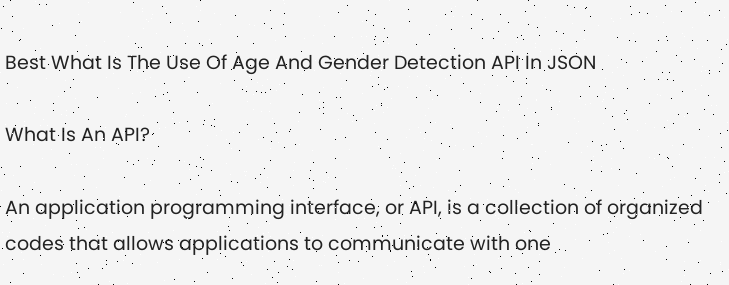Best What Is The Use Of Age And Gender Detection API In JSON

What Is An API?

An application programming interface, or API, is a collection of organized codes that allows applications to communicate with one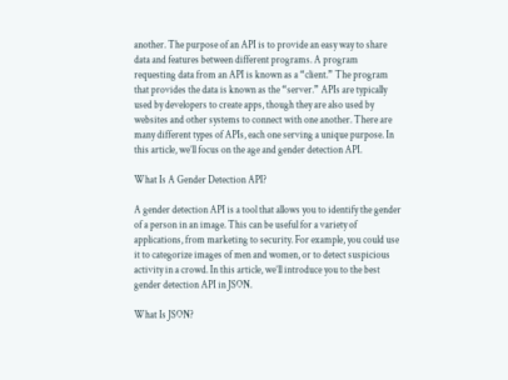another. The purpose of an API is to provide an easy way to share data and features between different programs. A program requesting data from an API is known as a “client.” The program that provides the data is known as the “server.” APIs are typically used by developers to create apps, though they are also used by websites and other systems to connect with one another. There are many different types of APIs, each one serving a unique purpose. In this article, we’ll focus on the age and gender detection API.

What Is A Gender Detection API?

A gender detection API is a tool that allows you to identify the gender of a person in an image. This can be useful for a variety of applications, from marketing to security. For example, you could use it to categorize images of men and women, or to detect suspicious activity in a crowd. In this article, we’ll introduce you to the best gender detection API in JSON.

What Is JSON?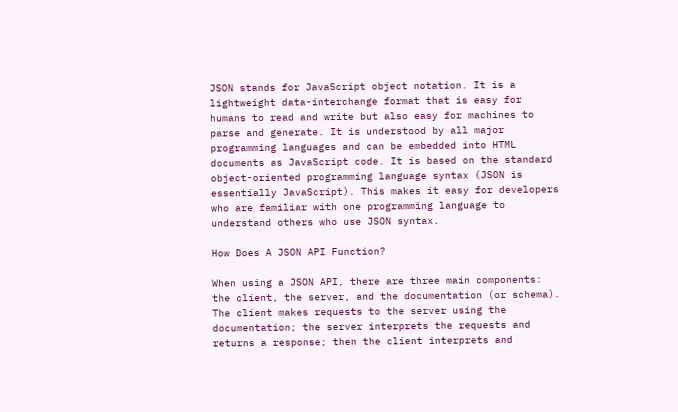JSON stands for JavaScript object notation. It is a lightweight data-interchange format that is easy for humans to read and write but also easy for machines to parse and generate. It is understood by all major programming languages and can be embedded into HTML documents as JavaScript code. It is based on the standard object-oriented programming language syntax (JSON is essentially JavaScript). This makes it easy for developers who are familiar with one programming language to understand others who use JSON syntax.

How Does A JSON API Function?

When using a JSON API, there are three main components: the client, the server, and the documentation (or schema). The client makes requests to the server using the documentation; the server interprets the requests and returns a response; then the client interprets and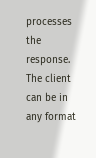processes the response. The client can be in any format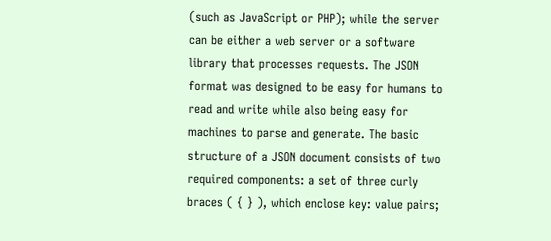(such as JavaScript or PHP); while the server can be either a web server or a software library that processes requests. The JSON format was designed to be easy for humans to read and write while also being easy for machines to parse and generate. The basic structure of a JSON document consists of two required components: a set of three curly braces ( { } ), which enclose key: value pairs;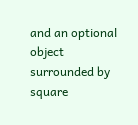and an optional object surrounded by square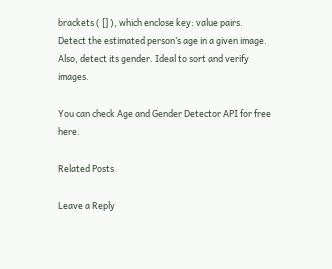brackets ( [] ), which enclose key: value pairs.
Detect the estimated person’s age in a given image. Also, detect its gender. Ideal to sort and verify images.

You can check Age and Gender Detector API for free here.

Related Posts

Leave a Reply